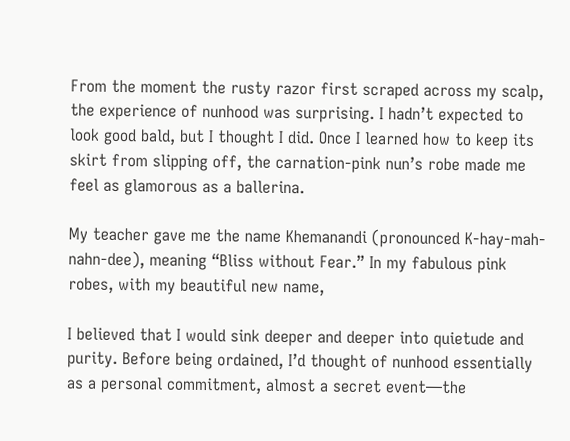From the moment the rusty razor first scraped across my scalp, the experience of nunhood was surprising. I hadn’t expected to look good bald, but I thought I did. Once I learned how to keep its skirt from slipping off, the carnation-pink nun’s robe made me feel as glamorous as a ballerina.

My teacher gave me the name Khemanandi (pronounced K-hay-mah-nahn-dee), meaning “Bliss without Fear.” In my fabulous pink robes, with my beautiful new name,

I believed that I would sink deeper and deeper into quietude and purity. Before being ordained, I’d thought of nunhood essentially as a personal commitment, almost a secret event—the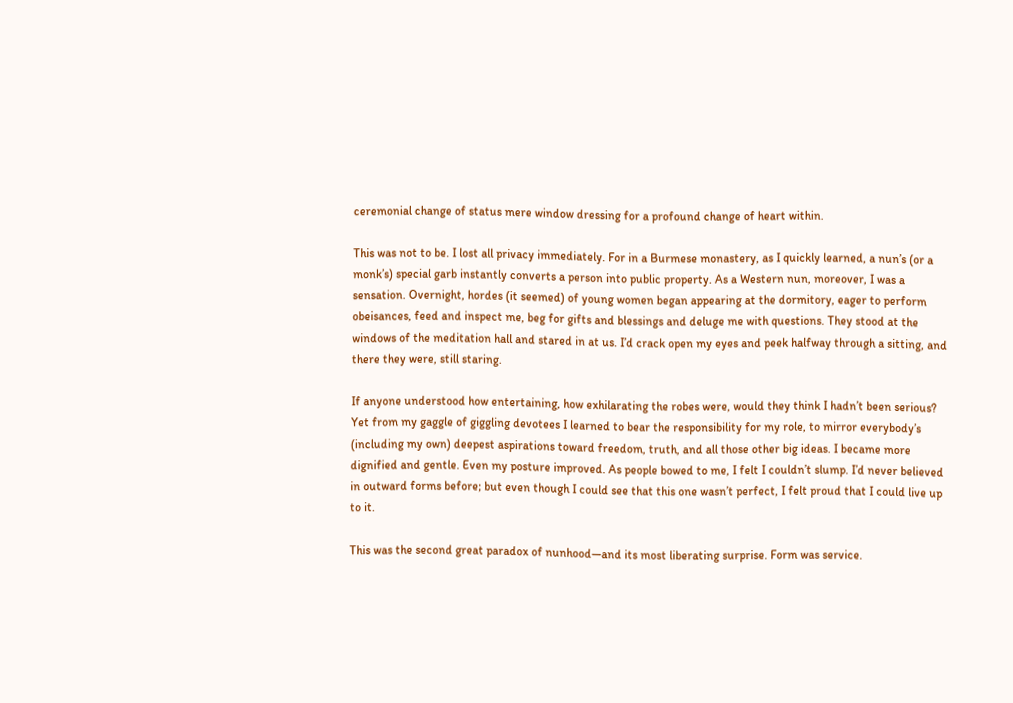ceremonial change of status mere window dressing for a profound change of heart within.

This was not to be. I lost all privacy immediately. For in a Burmese monastery, as I quickly learned, a nun’s (or a monk’s) special garb instantly converts a person into public property. As a Western nun, moreover, I was a sensation. Overnight, hordes (it seemed) of young women began appearing at the dormitory, eager to perform obeisances, feed and inspect me, beg for gifts and blessings and deluge me with questions. They stood at the windows of the meditation hall and stared in at us. I’d crack open my eyes and peek halfway through a sitting, and there they were, still staring.

If anyone understood how entertaining, how exhilarating the robes were, would they think I hadn’t been serious? Yet from my gaggle of giggling devotees I learned to bear the responsibility for my role, to mirror everybody’s (including my own) deepest aspirations toward freedom, truth, and all those other big ideas. I became more dignified and gentle. Even my posture improved. As people bowed to me, I felt I couldn’t slump. I’d never believed in outward forms before; but even though I could see that this one wasn’t perfect, I felt proud that I could live up to it.

This was the second great paradox of nunhood—and its most liberating surprise. Form was service.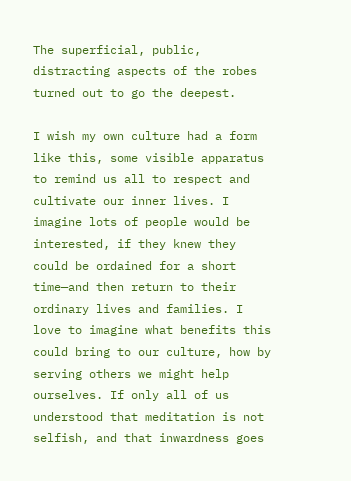The superficial, public, distracting aspects of the robes turned out to go the deepest.

I wish my own culture had a form like this, some visible apparatus to remind us all to respect and cultivate our inner lives. I imagine lots of people would be interested, if they knew they could be ordained for a short time—and then return to their ordinary lives and families. I love to imagine what benefits this could bring to our culture, how by serving others we might help ourselves. If only all of us understood that meditation is not selfish, and that inwardness goes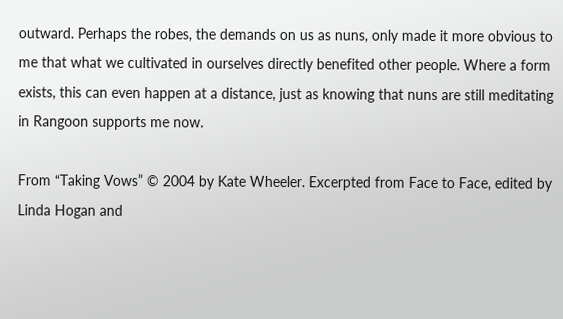outward. Perhaps the robes, the demands on us as nuns, only made it more obvious to me that what we cultivated in ourselves directly benefited other people. Where a form exists, this can even happen at a distance, just as knowing that nuns are still meditating in Rangoon supports me now.

From “Taking Vows” © 2004 by Kate Wheeler. Excerpted from Face to Face, edited by Linda Hogan and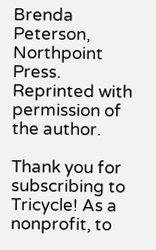Brenda Peterson, Northpoint Press. Reprinted with permission of the author.

Thank you for subscribing to Tricycle! As a nonprofit, to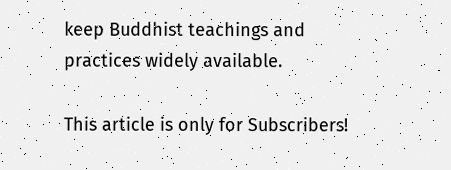keep Buddhist teachings and practices widely available.

This article is only for Subscribers!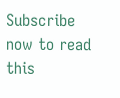Subscribe now to read this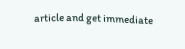article and get immediate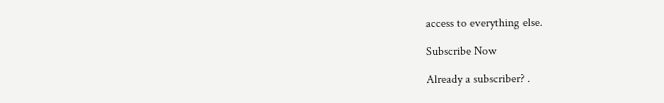access to everything else.

Subscribe Now

Already a subscriber? .